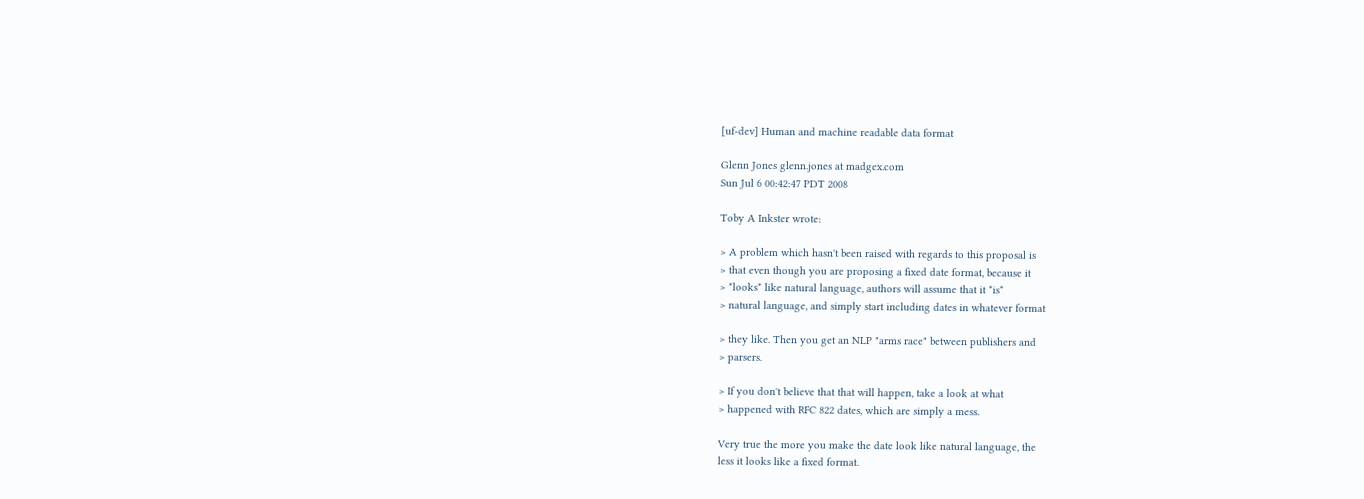[uf-dev] Human and machine readable data format

Glenn Jones glenn.jones at madgex.com
Sun Jul 6 00:42:47 PDT 2008

Toby A Inkster wrote:

> A problem which hasn't been raised with regards to this proposal is
> that even though you are proposing a fixed date format, because it
> *looks* like natural language, authors will assume that it *is*
> natural language, and simply start including dates in whatever format

> they like. Then you get an NLP "arms race" between publishers and
> parsers.

> If you don't believe that that will happen, take a look at what
> happened with RFC 822 dates, which are simply a mess.

Very true the more you make the date look like natural language, the
less it looks like a fixed format.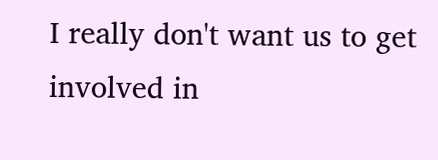I really don't want us to get involved in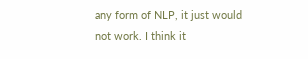any form of NLP, it just would
not work. I think it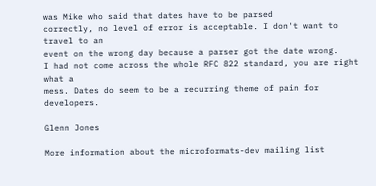was Mike who said that dates have to be parsed
correctly, no level of error is acceptable. I don't want to travel to an
event on the wrong day because a parser got the date wrong.
I had not come across the whole RFC 822 standard, you are right what a
mess. Dates do seem to be a recurring theme of pain for developers.

Glenn Jones

More information about the microformats-dev mailing list